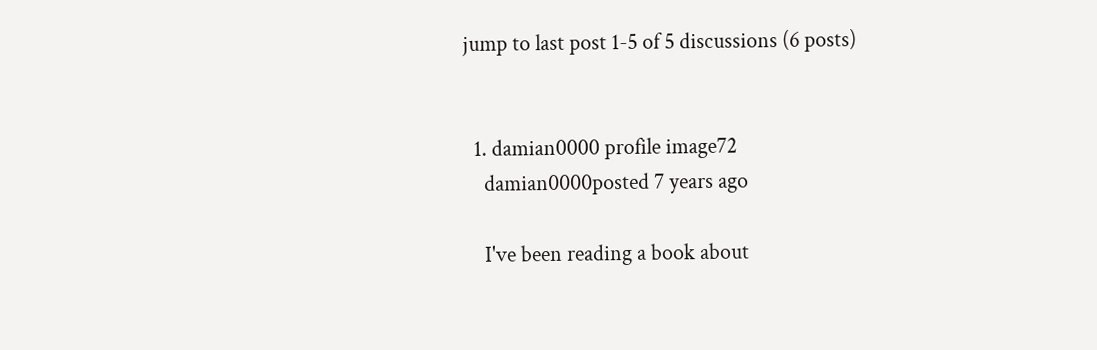jump to last post 1-5 of 5 discussions (6 posts)


  1. damian0000 profile image72
    damian0000posted 7 years ago

    I've been reading a book about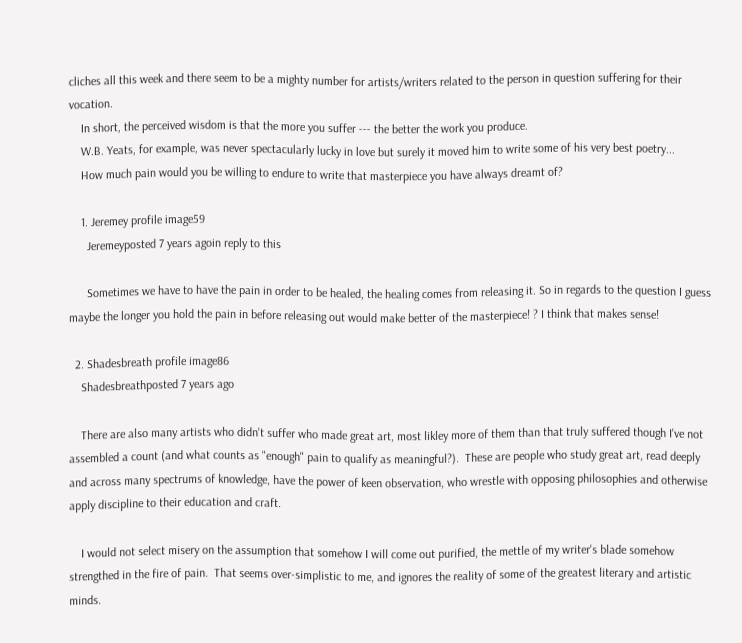cliches all this week and there seem to be a mighty number for artists/writers related to the person in question suffering for their vocation.
    In short, the perceived wisdom is that the more you suffer --- the better the work you produce.
    W.B. Yeats, for example, was never spectacularly lucky in love but surely it moved him to write some of his very best poetry...
    How much pain would you be willing to endure to write that masterpiece you have always dreamt of?

    1. Jeremey profile image59
      Jeremeyposted 7 years agoin reply to this

      Sometimes we have to have the pain in order to be healed, the healing comes from releasing it. So in regards to the question I guess maybe the longer you hold the pain in before releasing out would make better of the masterpiece! ? I think that makes sense!

  2. Shadesbreath profile image86
    Shadesbreathposted 7 years ago

    There are also many artists who didn't suffer who made great art, most likley more of them than that truly suffered though I've not assembled a count (and what counts as "enough" pain to qualify as meaningful?).  These are people who study great art, read deeply and across many spectrums of knowledge, have the power of keen observation, who wrestle with opposing philosophies and otherwise apply discipline to their education and craft.

    I would not select misery on the assumption that somehow I will come out purified, the mettle of my writer's blade somehow strengthed in the fire of pain.  That seems over-simplistic to me, and ignores the reality of some of the greatest literary and artistic minds.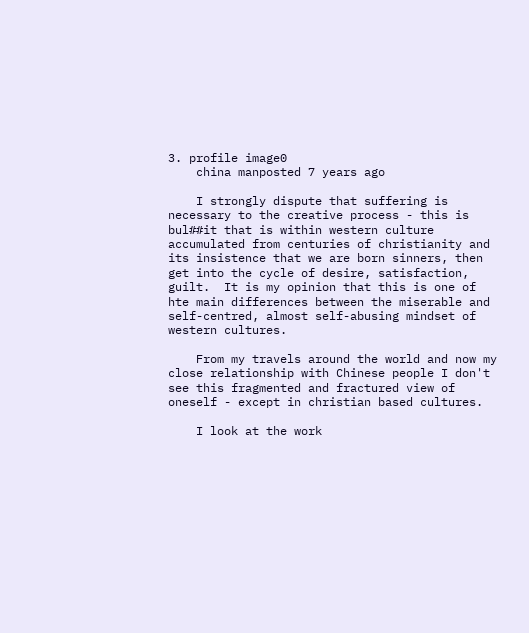3. profile image0
    china manposted 7 years ago

    I strongly dispute that suffering is necessary to the creative process - this is bul##it that is within western culture accumulated from centuries of christianity and its insistence that we are born sinners, then get into the cycle of desire, satisfaction, guilt.  It is my opinion that this is one of hte main differences between the miserable and self-centred, almost self-abusing mindset of western cultures.

    From my travels around the world and now my close relationship with Chinese people I don't see this fragmented and fractured view of oneself - except in christian based cultures.

    I look at the work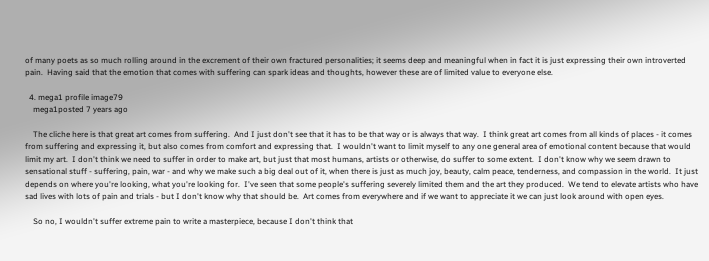of many poets as so much rolling around in the excrement of their own fractured personalities; it seems deep and meaningful when in fact it is just expressing their own introverted pain.  Having said that the emotion that comes with suffering can spark ideas and thoughts, however these are of limited value to everyone else.

  4. mega1 profile image79
    mega1posted 7 years ago

    The cliche here is that great art comes from suffering.  And I just don't see that it has to be that way or is always that way.  I think great art comes from all kinds of places - it comes from suffering and expressing it, but also comes from comfort and expressing that.  I wouldn't want to limit myself to any one general area of emotional content because that would limit my art.  I don't think we need to suffer in order to make art, but just that most humans, artists or otherwise, do suffer to some extent.  I don't know why we seem drawn to sensational stuff - suffering, pain, war - and why we make such a big deal out of it, when there is just as much joy, beauty, calm peace, tenderness, and compassion in the world.  It just depends on where you're looking, what you're looking for.  I've seen that some people's suffering severely limited them and the art they produced.  We tend to elevate artists who have sad lives with lots of pain and trials - but I don't know why that should be.  Art comes from everywhere and if we want to appreciate it we can just look around with open eyes.

    So no, I wouldn't suffer extreme pain to write a masterpiece, because I don't think that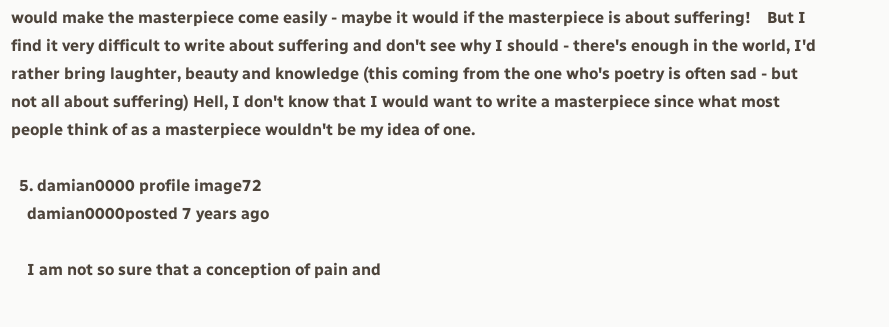would make the masterpiece come easily - maybe it would if the masterpiece is about suffering!    But I find it very difficult to write about suffering and don't see why I should - there's enough in the world, I'd rather bring laughter, beauty and knowledge (this coming from the one who's poetry is often sad - but not all about suffering) Hell, I don't know that I would want to write a masterpiece since what most people think of as a masterpiece wouldn't be my idea of one.

  5. damian0000 profile image72
    damian0000posted 7 years ago

    I am not so sure that a conception of pain and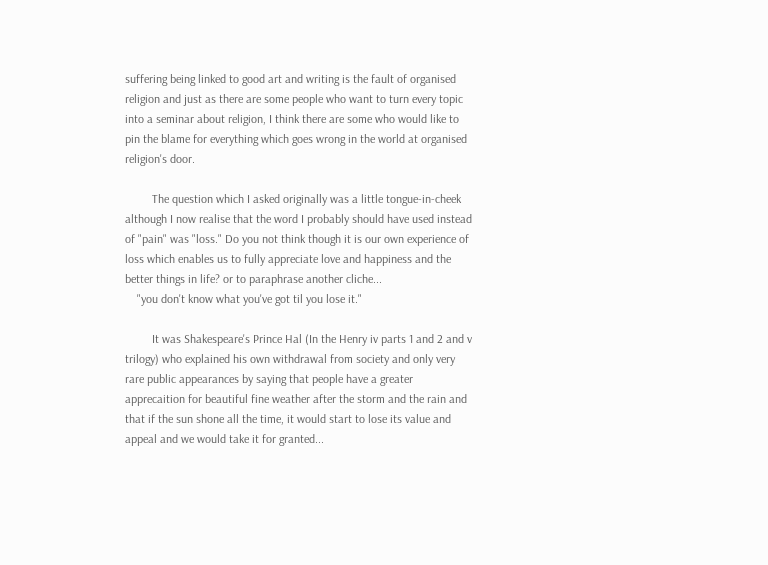suffering being linked to good art and writing is the fault of organised religion and just as there are some people who want to turn every topic into a seminar about religion, I think there are some who would like to pin the blame for everything which goes wrong in the world at organised religion's door.

         The question which I asked originally was a little tongue-in-cheek although I now realise that the word I probably should have used instead of "pain" was "loss." Do you not think though it is our own experience of loss which enables us to fully appreciate love and happiness and the better things in life? or to paraphrase another cliche...
    "you don't know what you've got til you lose it."

         It was Shakespeare's Prince Hal (In the Henry iv parts 1 and 2 and v trilogy) who explained his own withdrawal from society and only very rare public appearances by saying that people have a greater apprecaition for beautiful fine weather after the storm and the rain and that if the sun shone all the time, it would start to lose its value and appeal and we would take it for granted...